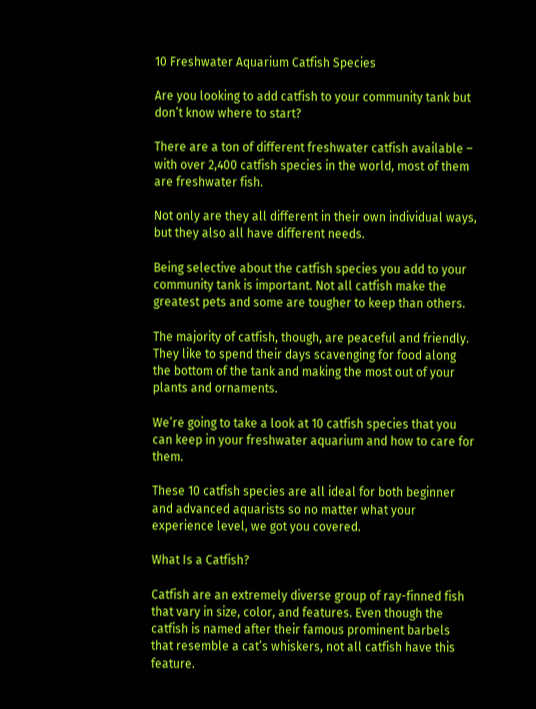10 Freshwater Aquarium Catfish Species

Are you looking to add catfish to your community tank but don’t know where to start?

There are a ton of different freshwater catfish available – with over 2,400 catfish species in the world, most of them are freshwater fish.

Not only are they all different in their own individual ways, but they also all have different needs.

Being selective about the catfish species you add to your community tank is important. Not all catfish make the greatest pets and some are tougher to keep than others.

The majority of catfish, though, are peaceful and friendly. They like to spend their days scavenging for food along the bottom of the tank and making the most out of your plants and ornaments.

We’re going to take a look at 10 catfish species that you can keep in your freshwater aquarium and how to care for them.

These 10 catfish species are all ideal for both beginner and advanced aquarists so no matter what your experience level, we got you covered.

What Is a Catfish?

Catfish are an extremely diverse group of ray-finned fish that vary in size, color, and features. Even though the catfish is named after their famous prominent barbels that resemble a cat’s whiskers, not all catfish have this feature.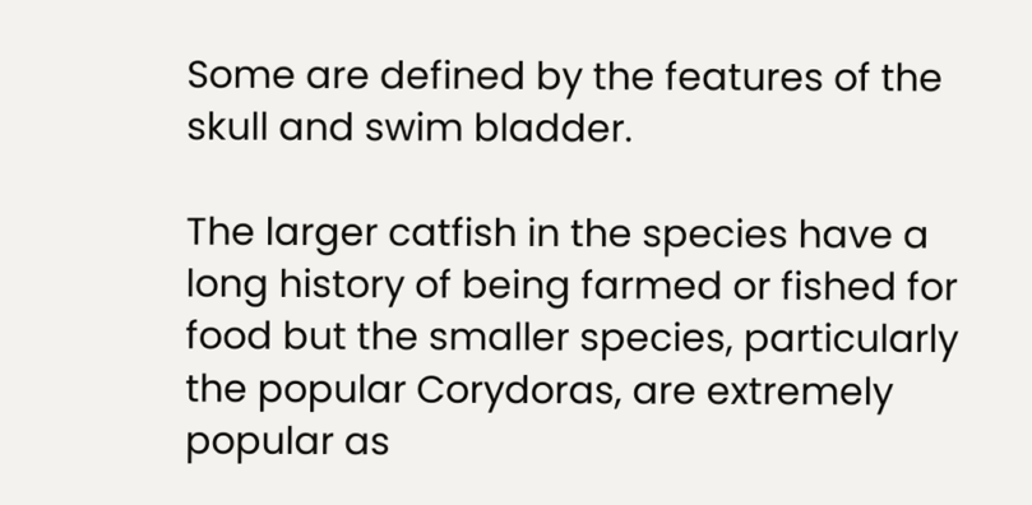Some are defined by the features of the skull and swim bladder.

The larger catfish in the species have a long history of being farmed or fished for food but the smaller species, particularly the popular Corydoras, are extremely popular as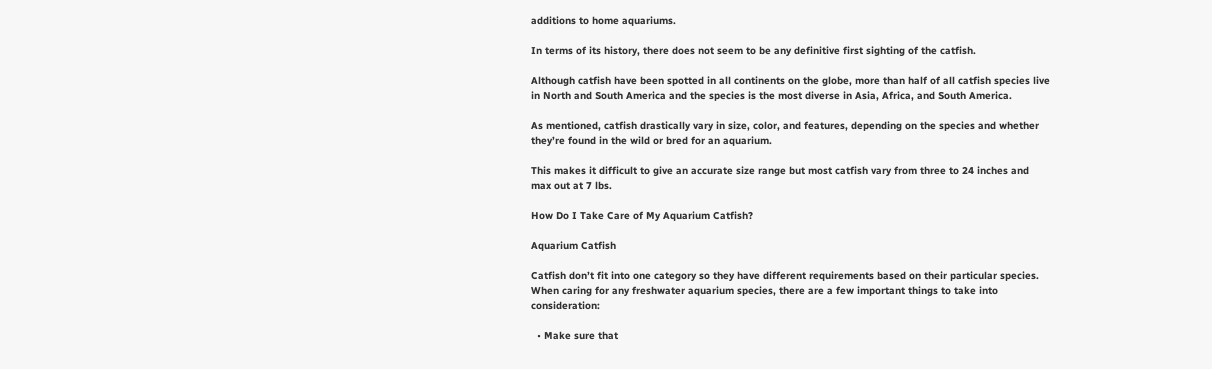additions to home aquariums.

In terms of its history, there does not seem to be any definitive first sighting of the catfish.

Although catfish have been spotted in all continents on the globe, more than half of all catfish species live in North and South America and the species is the most diverse in Asia, Africa, and South America.

As mentioned, catfish drastically vary in size, color, and features, depending on the species and whether they’re found in the wild or bred for an aquarium.

This makes it difficult to give an accurate size range but most catfish vary from three to 24 inches and max out at 7 lbs.

How Do I Take Care of My Aquarium Catfish?

Aquarium Catfish

Catfish don’t fit into one category so they have different requirements based on their particular species. When caring for any freshwater aquarium species, there are a few important things to take into consideration:

  • Make sure that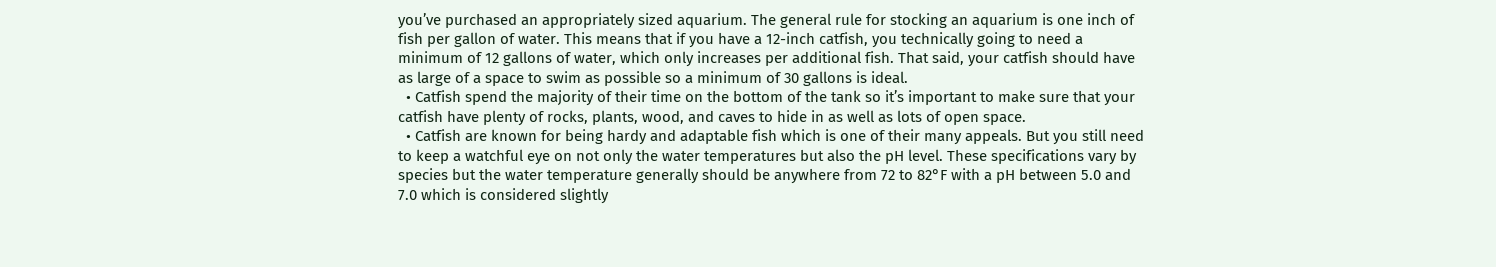you’ve purchased an appropriately sized aquarium. The general rule for stocking an aquarium is one inch of fish per gallon of water. This means that if you have a 12-inch catfish, you technically going to need a minimum of 12 gallons of water, which only increases per additional fish. That said, your catfish should have as large of a space to swim as possible so a minimum of 30 gallons is ideal.
  • Catfish spend the majority of their time on the bottom of the tank so it’s important to make sure that your catfish have plenty of rocks, plants, wood, and caves to hide in as well as lots of open space.
  • Catfish are known for being hardy and adaptable fish which is one of their many appeals. But you still need to keep a watchful eye on not only the water temperatures but also the pH level. These specifications vary by species but the water temperature generally should be anywhere from 72 to 82°F with a pH between 5.0 and 7.0 which is considered slightly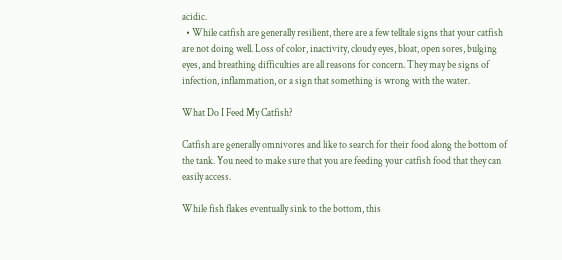acidic.
  • While catfish are generally resilient, there are a few telltale signs that your catfish are not doing well. Loss of color, inactivity, cloudy eyes, bloat, open sores, bulging eyes, and breathing difficulties are all reasons for concern. They may be signs of infection, inflammation, or a sign that something is wrong with the water.

What Do I Feed My Catfish?

Catfish are generally omnivores and like to search for their food along the bottom of the tank. You need to make sure that you are feeding your catfish food that they can easily access.

While fish flakes eventually sink to the bottom, this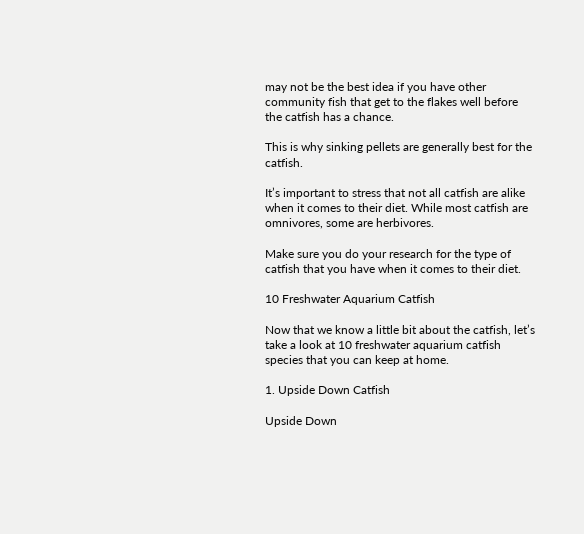may not be the best idea if you have other community fish that get to the flakes well before the catfish has a chance.

This is why sinking pellets are generally best for the catfish.

It’s important to stress that not all catfish are alike when it comes to their diet. While most catfish are omnivores, some are herbivores.

Make sure you do your research for the type of catfish that you have when it comes to their diet.

10 Freshwater Aquarium Catfish

Now that we know a little bit about the catfish, let’s take a look at 10 freshwater aquarium catfish species that you can keep at home.

1. Upside Down Catfish

Upside Down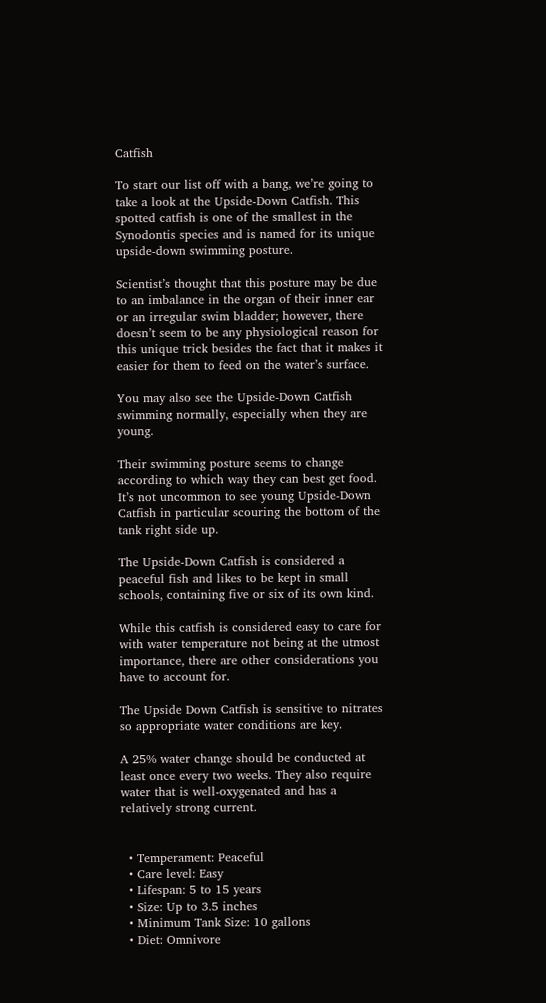Catfish

To start our list off with a bang, we’re going to take a look at the Upside-Down Catfish. This spotted catfish is one of the smallest in the Synodontis species and is named for its unique upside-down swimming posture.

Scientist’s thought that this posture may be due to an imbalance in the organ of their inner ear or an irregular swim bladder; however, there doesn’t seem to be any physiological reason for this unique trick besides the fact that it makes it easier for them to feed on the water’s surface.

You may also see the Upside-Down Catfish swimming normally, especially when they are young.

Their swimming posture seems to change according to which way they can best get food. It’s not uncommon to see young Upside-Down Catfish in particular scouring the bottom of the tank right side up.

The Upside-Down Catfish is considered a peaceful fish and likes to be kept in small schools, containing five or six of its own kind.

While this catfish is considered easy to care for with water temperature not being at the utmost importance, there are other considerations you have to account for.

The Upside Down Catfish is sensitive to nitrates so appropriate water conditions are key.

A 25% water change should be conducted at least once every two weeks. They also require water that is well-oxygenated and has a relatively strong current.


  • Temperament: Peaceful
  • Care level: Easy
  • Lifespan: 5 to 15 years
  • Size: Up to 3.5 inches
  • Minimum Tank Size: 10 gallons
  • Diet: Omnivore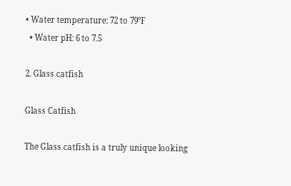• Water temperature: 72 to 79°F
  • Water pH: 6 to 7.5

2. Glass catfish

Glass Catfish

The Glass catfish is a truly unique looking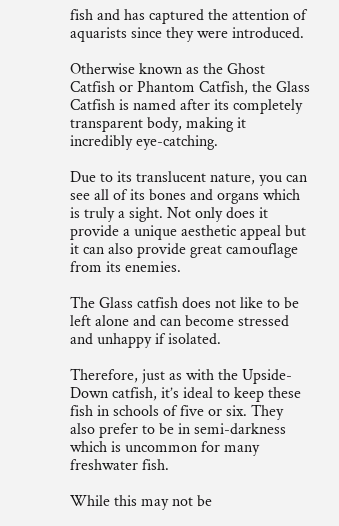fish and has captured the attention of aquarists since they were introduced.

Otherwise known as the Ghost Catfish or Phantom Catfish, the Glass Catfish is named after its completely transparent body, making it incredibly eye-catching.

Due to its translucent nature, you can see all of its bones and organs which is truly a sight. Not only does it provide a unique aesthetic appeal but it can also provide great camouflage from its enemies.

The Glass catfish does not like to be left alone and can become stressed and unhappy if isolated.

Therefore, just as with the Upside-Down catfish, it’s ideal to keep these fish in schools of five or six. They also prefer to be in semi-darkness which is uncommon for many freshwater fish.

While this may not be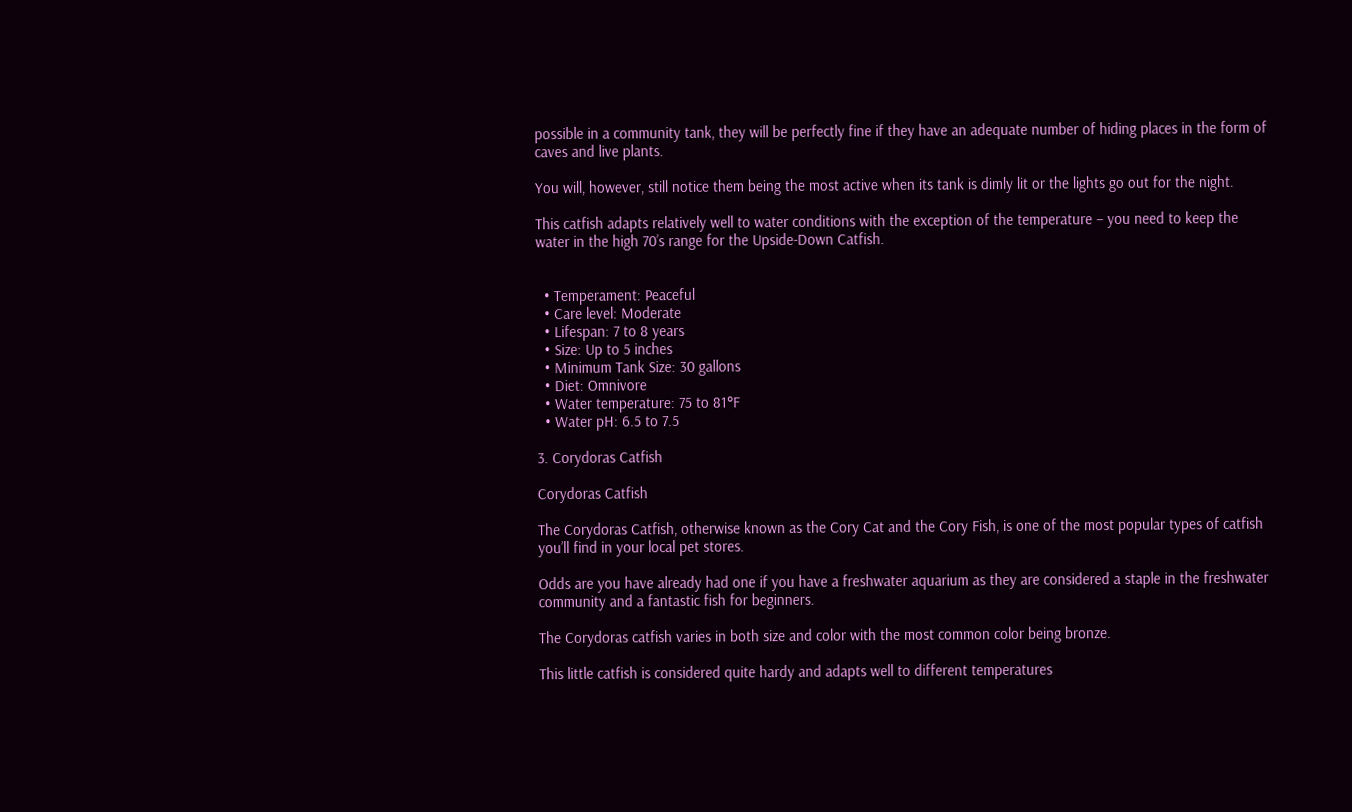possible in a community tank, they will be perfectly fine if they have an adequate number of hiding places in the form of caves and live plants.

You will, however, still notice them being the most active when its tank is dimly lit or the lights go out for the night.

This catfish adapts relatively well to water conditions with the exception of the temperature – you need to keep the water in the high 70’s range for the Upside-Down Catfish.


  • Temperament: Peaceful
  • Care level: Moderate
  • Lifespan: 7 to 8 years
  • Size: Up to 5 inches
  • Minimum Tank Size: 30 gallons
  • Diet: Omnivore
  • Water temperature: 75 to 81°F
  • Water pH: 6.5 to 7.5

3. Corydoras Catfish

Corydoras Catfish

The Corydoras Catfish, otherwise known as the Cory Cat and the Cory Fish, is one of the most popular types of catfish you’ll find in your local pet stores.

Odds are you have already had one if you have a freshwater aquarium as they are considered a staple in the freshwater community and a fantastic fish for beginners.

The Corydoras catfish varies in both size and color with the most common color being bronze.

This little catfish is considered quite hardy and adapts well to different temperatures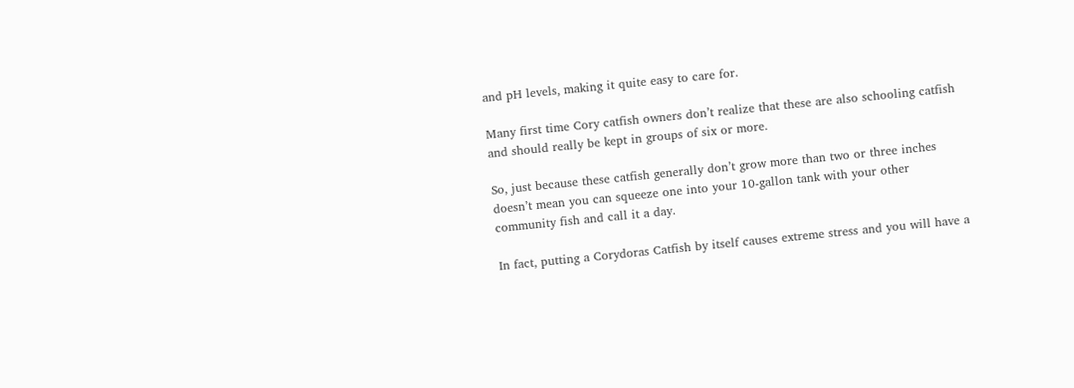and pH levels, making it quite easy to care for.

Many first time Cory catfish owners don’t realize that these are also schooling catfish and should really be kept in groups of six or more.

So, just because these catfish generally don’t grow more than two or three inches doesn’t mean you can squeeze one into your 10-gallon tank with your other community fish and call it a day.

In fact, putting a Corydoras Catfish by itself causes extreme stress and you will have a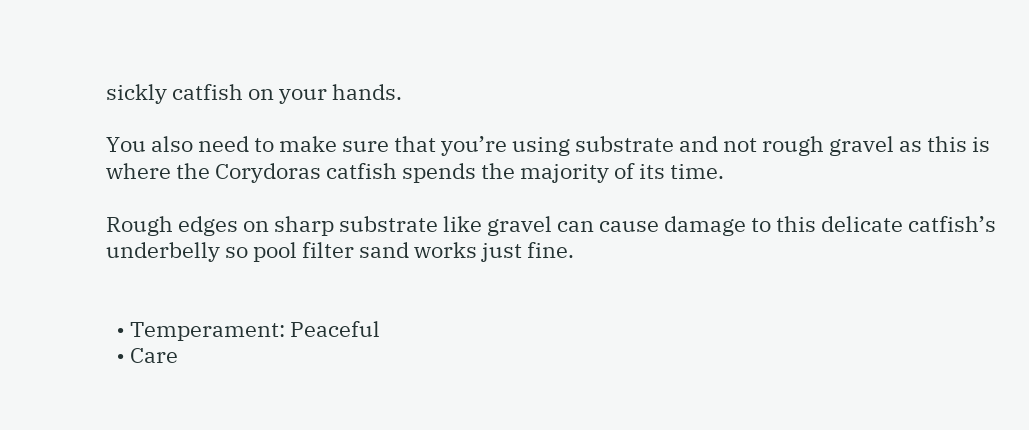sickly catfish on your hands.

You also need to make sure that you’re using substrate and not rough gravel as this is where the Corydoras catfish spends the majority of its time.

Rough edges on sharp substrate like gravel can cause damage to this delicate catfish’s underbelly so pool filter sand works just fine.


  • Temperament: Peaceful
  • Care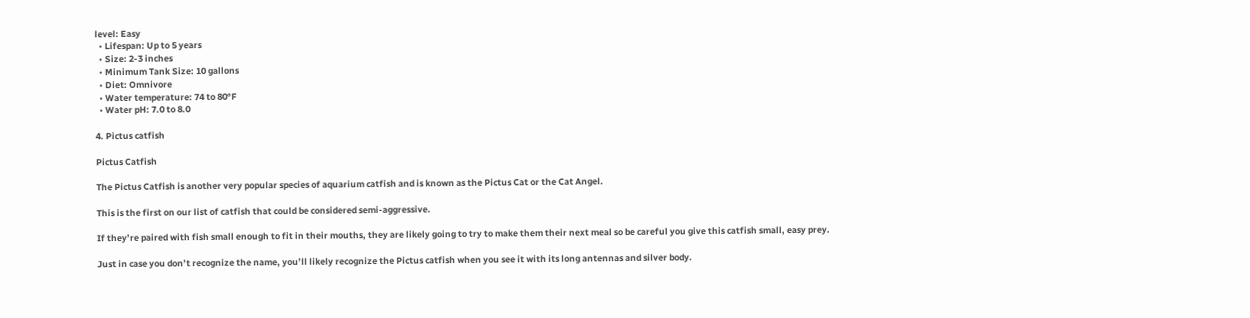level: Easy
  • Lifespan: Up to 5 years
  • Size: 2-3 inches
  • Minimum Tank Size: 10 gallons
  • Diet: Omnivore
  • Water temperature: 74 to 80°F
  • Water pH: 7.0 to 8.0

4. Pictus catfish

Pictus Catfish

The Pictus Catfish is another very popular species of aquarium catfish and is known as the Pictus Cat or the Cat Angel.

This is the first on our list of catfish that could be considered semi-aggressive.

If they’re paired with fish small enough to fit in their mouths, they are likely going to try to make them their next meal so be careful you give this catfish small, easy prey.

Just in case you don’t recognize the name, you’ll likely recognize the Pictus catfish when you see it with its long antennas and silver body.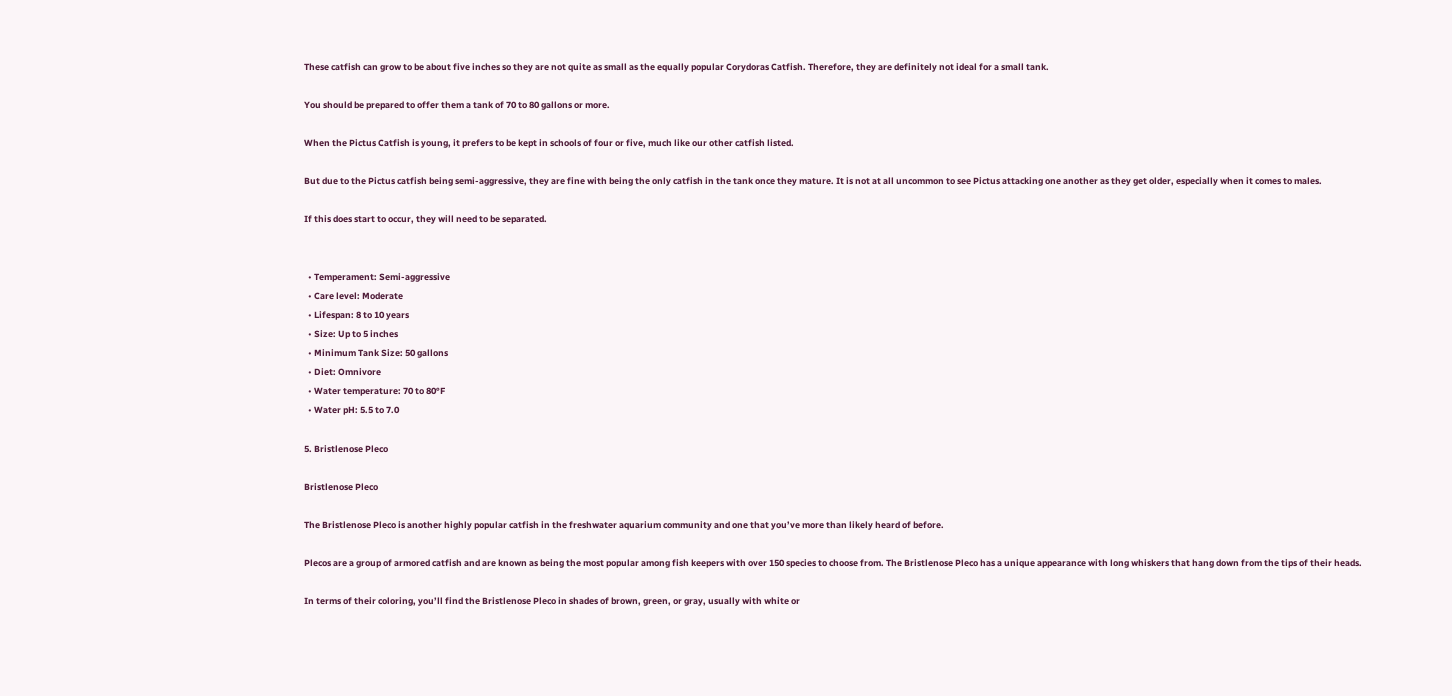These catfish can grow to be about five inches so they are not quite as small as the equally popular Corydoras Catfish. Therefore, they are definitely not ideal for a small tank.

You should be prepared to offer them a tank of 70 to 80 gallons or more.

When the Pictus Catfish is young, it prefers to be kept in schools of four or five, much like our other catfish listed.

But due to the Pictus catfish being semi-aggressive, they are fine with being the only catfish in the tank once they mature. It is not at all uncommon to see Pictus attacking one another as they get older, especially when it comes to males.

If this does start to occur, they will need to be separated.


  • Temperament: Semi-aggressive
  • Care level: Moderate
  • Lifespan: 8 to 10 years
  • Size: Up to 5 inches
  • Minimum Tank Size: 50 gallons
  • Diet: Omnivore
  • Water temperature: 70 to 80°F
  • Water pH: 5.5 to 7.0

5. Bristlenose Pleco

Bristlenose Pleco

The Bristlenose Pleco is another highly popular catfish in the freshwater aquarium community and one that you’ve more than likely heard of before.

Plecos are a group of armored catfish and are known as being the most popular among fish keepers with over 150 species to choose from. The Bristlenose Pleco has a unique appearance with long whiskers that hang down from the tips of their heads.

In terms of their coloring, you’ll find the Bristlenose Pleco in shades of brown, green, or gray, usually with white or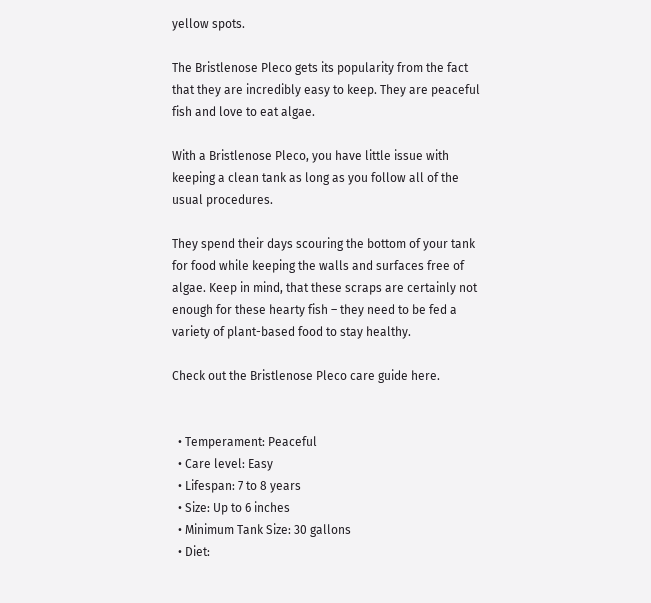yellow spots.

The Bristlenose Pleco gets its popularity from the fact that they are incredibly easy to keep. They are peaceful fish and love to eat algae.

With a Bristlenose Pleco, you have little issue with keeping a clean tank as long as you follow all of the usual procedures.

They spend their days scouring the bottom of your tank for food while keeping the walls and surfaces free of algae. Keep in mind, that these scraps are certainly not enough for these hearty fish – they need to be fed a variety of plant-based food to stay healthy.

Check out the Bristlenose Pleco care guide here.


  • Temperament: Peaceful
  • Care level: Easy
  • Lifespan: 7 to 8 years
  • Size: Up to 6 inches
  • Minimum Tank Size: 30 gallons
  • Diet: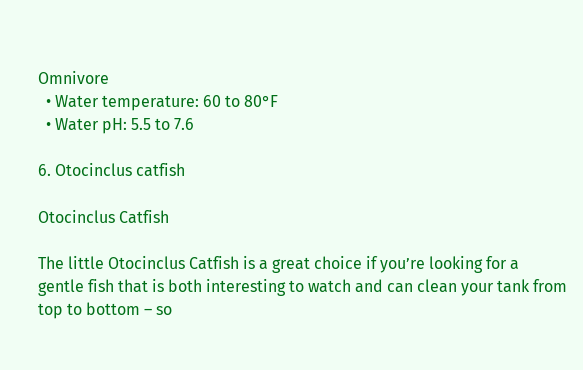Omnivore
  • Water temperature: 60 to 80°F
  • Water pH: 5.5 to 7.6

6. Otocinclus catfish

Otocinclus Catfish

The little Otocinclus Catfish is a great choice if you’re looking for a gentle fish that is both interesting to watch and can clean your tank from top to bottom – so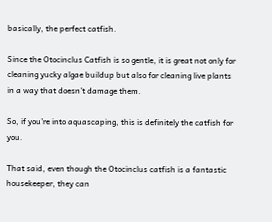basically, the perfect catfish.

Since the Otocinclus Catfish is so gentle, it is great not only for cleaning yucky algae buildup but also for cleaning live plants in a way that doesn’t damage them.

So, if you’re into aquascaping, this is definitely the catfish for you.

That said, even though the Otocinclus catfish is a fantastic housekeeper, they can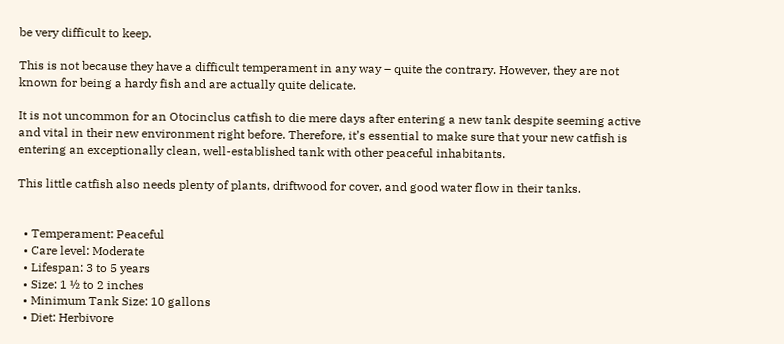be very difficult to keep.

This is not because they have a difficult temperament in any way – quite the contrary. However, they are not known for being a hardy fish and are actually quite delicate.

It is not uncommon for an Otocinclus catfish to die mere days after entering a new tank despite seeming active and vital in their new environment right before. Therefore, it’s essential to make sure that your new catfish is entering an exceptionally clean, well-established tank with other peaceful inhabitants.

This little catfish also needs plenty of plants, driftwood for cover, and good water flow in their tanks.


  • Temperament: Peaceful
  • Care level: Moderate
  • Lifespan: 3 to 5 years
  • Size: 1 ½ to 2 inches
  • Minimum Tank Size: 10 gallons
  • Diet: Herbivore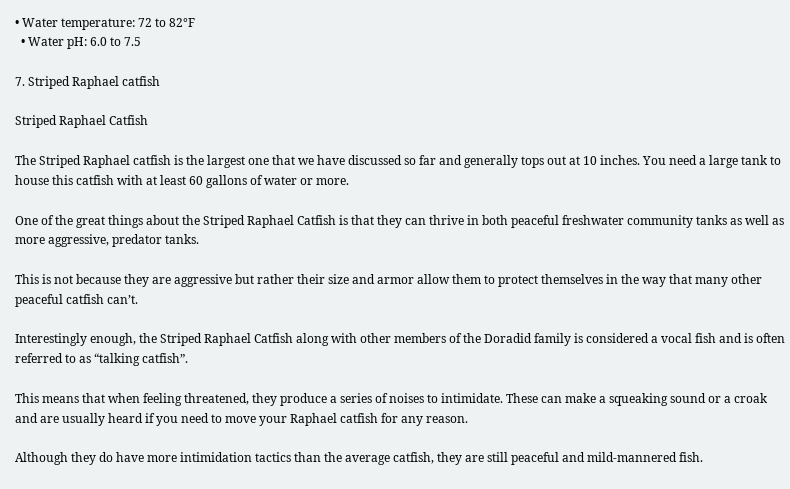• Water temperature: 72 to 82°F
  • Water pH: 6.0 to 7.5

7. Striped Raphael catfish

Striped Raphael Catfish

The Striped Raphael catfish is the largest one that we have discussed so far and generally tops out at 10 inches. You need a large tank to house this catfish with at least 60 gallons of water or more.

One of the great things about the Striped Raphael Catfish is that they can thrive in both peaceful freshwater community tanks as well as more aggressive, predator tanks.

This is not because they are aggressive but rather their size and armor allow them to protect themselves in the way that many other peaceful catfish can’t.

Interestingly enough, the Striped Raphael Catfish along with other members of the Doradid family is considered a vocal fish and is often referred to as “talking catfish”.

This means that when feeling threatened, they produce a series of noises to intimidate. These can make a squeaking sound or a croak and are usually heard if you need to move your Raphael catfish for any reason.

Although they do have more intimidation tactics than the average catfish, they are still peaceful and mild-mannered fish.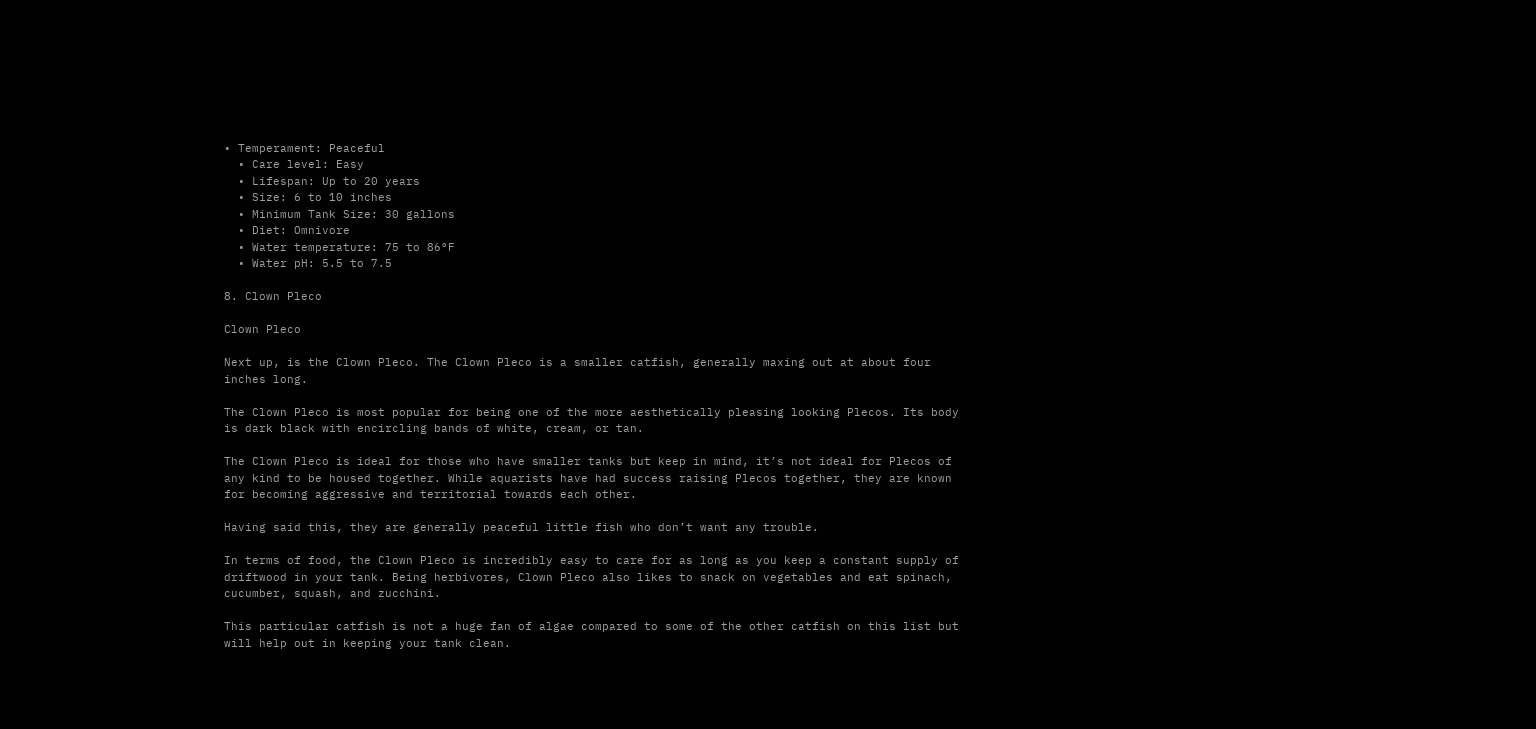• Temperament: Peaceful
  • Care level: Easy
  • Lifespan: Up to 20 years
  • Size: 6 to 10 inches
  • Minimum Tank Size: 30 gallons
  • Diet: Omnivore
  • Water temperature: 75 to 86°F
  • Water pH: 5.5 to 7.5

8. Clown Pleco

Clown Pleco

Next up, is the Clown Pleco. The Clown Pleco is a smaller catfish, generally maxing out at about four inches long.

The Clown Pleco is most popular for being one of the more aesthetically pleasing looking Plecos. Its body is dark black with encircling bands of white, cream, or tan.

The Clown Pleco is ideal for those who have smaller tanks but keep in mind, it’s not ideal for Plecos of any kind to be housed together. While aquarists have had success raising Plecos together, they are known for becoming aggressive and territorial towards each other.

Having said this, they are generally peaceful little fish who don’t want any trouble.

In terms of food, the Clown Pleco is incredibly easy to care for as long as you keep a constant supply of driftwood in your tank. Being herbivores, Clown Pleco also likes to snack on vegetables and eat spinach, cucumber, squash, and zucchini.

This particular catfish is not a huge fan of algae compared to some of the other catfish on this list but will help out in keeping your tank clean.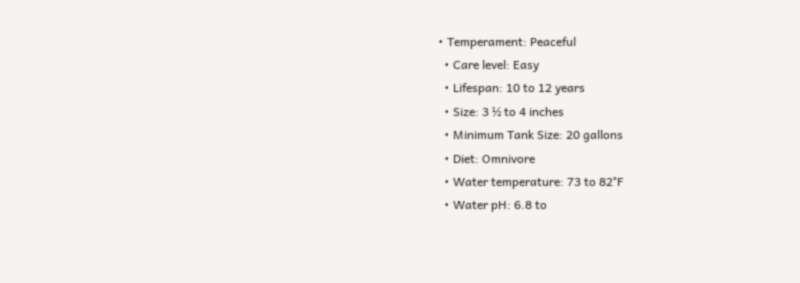• Temperament: Peaceful
  • Care level: Easy
  • Lifespan: 10 to 12 years
  • Size: 3 ½ to 4 inches
  • Minimum Tank Size: 20 gallons
  • Diet: Omnivore
  • Water temperature: 73 to 82°F
  • Water pH: 6.8 to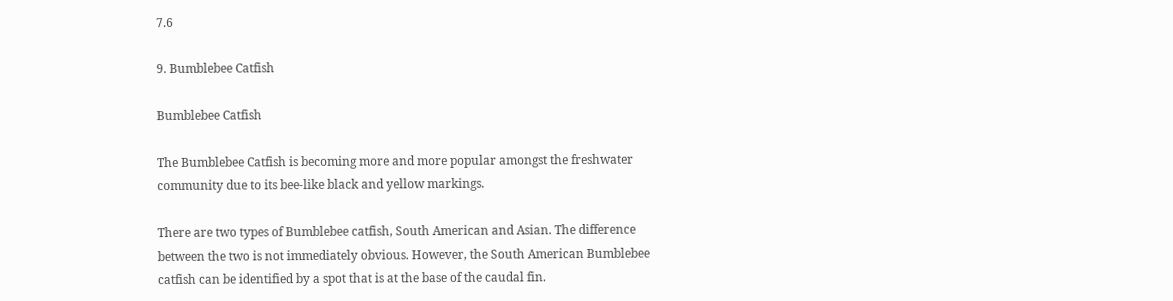7.6

9. Bumblebee Catfish

Bumblebee Catfish

The Bumblebee Catfish is becoming more and more popular amongst the freshwater community due to its bee-like black and yellow markings.

There are two types of Bumblebee catfish, South American and Asian. The difference between the two is not immediately obvious. However, the South American Bumblebee catfish can be identified by a spot that is at the base of the caudal fin.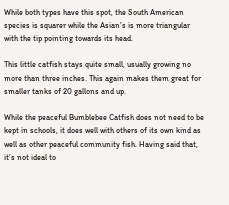While both types have this spot, the South American species is squarer while the Asian’s is more triangular with the tip pointing towards its head.

This little catfish stays quite small, usually growing no more than three inches. This again makes them great for smaller tanks of 20 gallons and up.

While the peaceful Bumblebee Catfish does not need to be kept in schools, it does well with others of its own kind as well as other peaceful community fish. Having said that, it’s not ideal to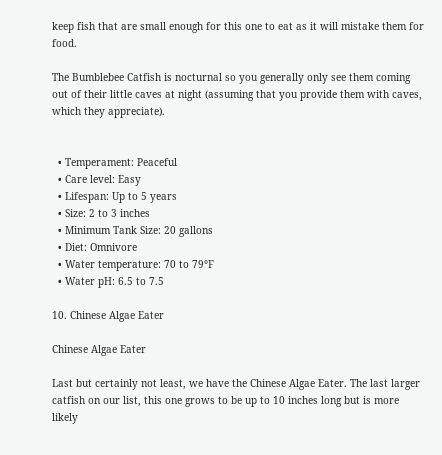keep fish that are small enough for this one to eat as it will mistake them for food.

The Bumblebee Catfish is nocturnal so you generally only see them coming out of their little caves at night (assuming that you provide them with caves, which they appreciate).


  • Temperament: Peaceful
  • Care level: Easy
  • Lifespan: Up to 5 years
  • Size: 2 to 3 inches
  • Minimum Tank Size: 20 gallons
  • Diet: Omnivore
  • Water temperature: 70 to 79°F
  • Water pH: 6.5 to 7.5

10. Chinese Algae Eater

Chinese Algae Eater

Last but certainly not least, we have the Chinese Algae Eater. The last larger catfish on our list, this one grows to be up to 10 inches long but is more likely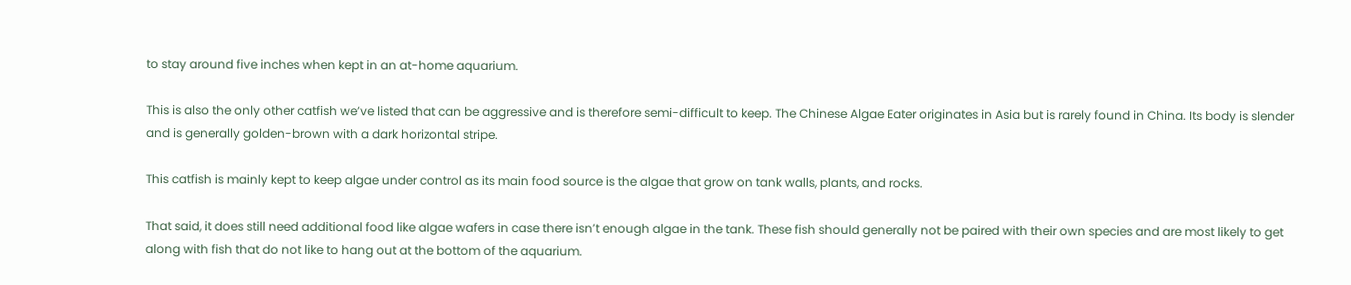to stay around five inches when kept in an at-home aquarium.

This is also the only other catfish we’ve listed that can be aggressive and is therefore semi-difficult to keep. The Chinese Algae Eater originates in Asia but is rarely found in China. Its body is slender and is generally golden-brown with a dark horizontal stripe.

This catfish is mainly kept to keep algae under control as its main food source is the algae that grow on tank walls, plants, and rocks.

That said, it does still need additional food like algae wafers in case there isn’t enough algae in the tank. These fish should generally not be paired with their own species and are most likely to get along with fish that do not like to hang out at the bottom of the aquarium.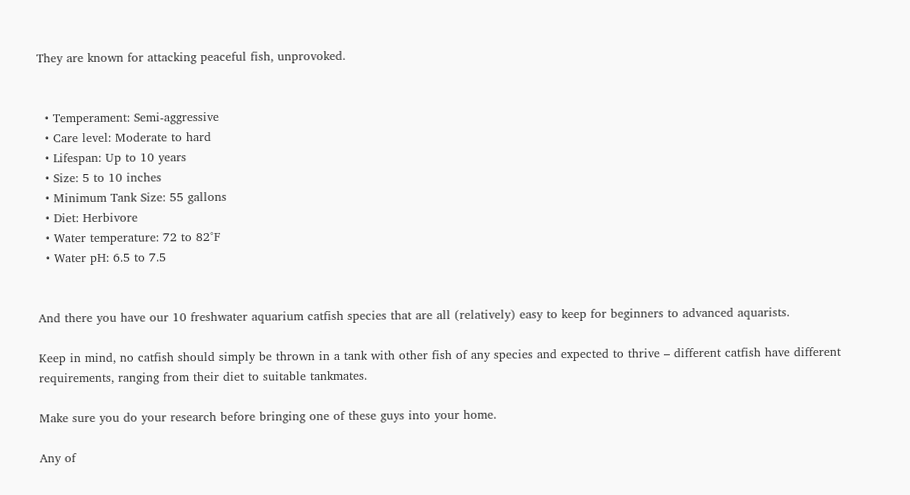They are known for attacking peaceful fish, unprovoked.


  • Temperament: Semi-aggressive
  • Care level: Moderate to hard
  • Lifespan: Up to 10 years
  • Size: 5 to 10 inches
  • Minimum Tank Size: 55 gallons
  • Diet: Herbivore
  • Water temperature: 72 to 82°F
  • Water pH: 6.5 to 7.5


And there you have our 10 freshwater aquarium catfish species that are all (relatively) easy to keep for beginners to advanced aquarists.

Keep in mind, no catfish should simply be thrown in a tank with other fish of any species and expected to thrive – different catfish have different requirements, ranging from their diet to suitable tankmates.

Make sure you do your research before bringing one of these guys into your home.

Any of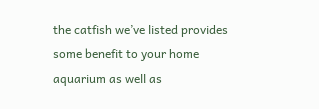the catfish we’ve listed provides some benefit to your home aquarium as well as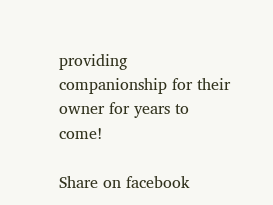providing companionship for their owner for years to come!

Share on facebook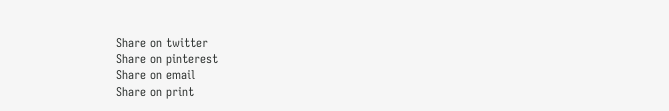Share on twitter
Share on pinterest
Share on email
Share on print